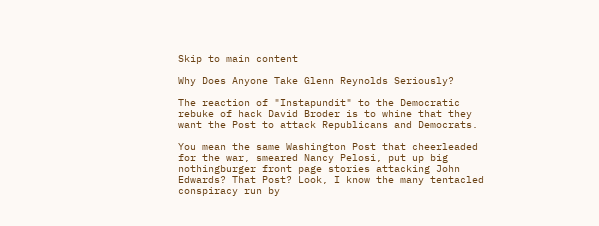Skip to main content

Why Does Anyone Take Glenn Reynolds Seriously?

The reaction of "Instapundit" to the Democratic rebuke of hack David Broder is to whine that they want the Post to attack Republicans and Democrats.

You mean the same Washington Post that cheerleaded for the war, smeared Nancy Pelosi, put up big nothingburger front page stories attacking John Edwards? That Post? Look, I know the many tentacled conspiracy run by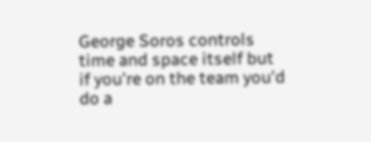George Soros controls time and space itself but if you're on the team you'd do a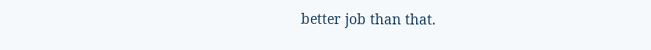better job than that.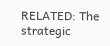RELATED: The strategic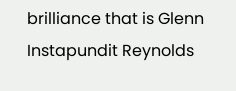brilliance that is Glenn Instapundit Reynolds